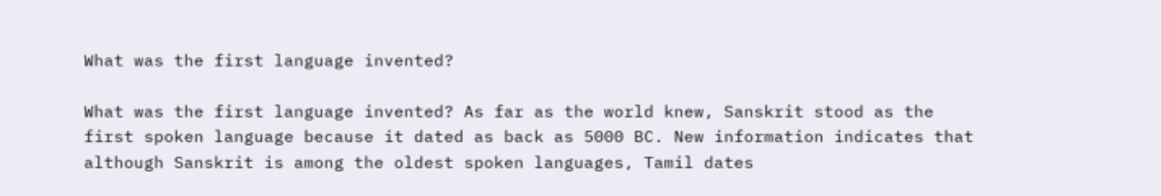What was the first language invented?

What was the first language invented? As far as the world knew, Sanskrit stood as the first spoken language because it dated as back as 5000 BC. New information indicates that although Sanskrit is among the oldest spoken languages, Tamil dates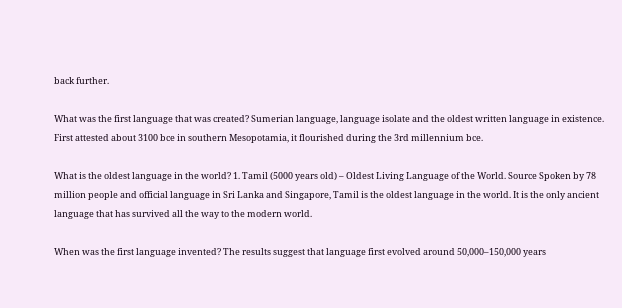back further.

What was the first language that was created? Sumerian language, language isolate and the oldest written language in existence. First attested about 3100 bce in southern Mesopotamia, it flourished during the 3rd millennium bce.

What is the oldest language in the world? 1. Tamil (5000 years old) – Oldest Living Language of the World. Source Spoken by 78 million people and official language in Sri Lanka and Singapore, Tamil is the oldest language in the world. It is the only ancient language that has survived all the way to the modern world.

When was the first language invented? The results suggest that language first evolved around 50,000–150,000 years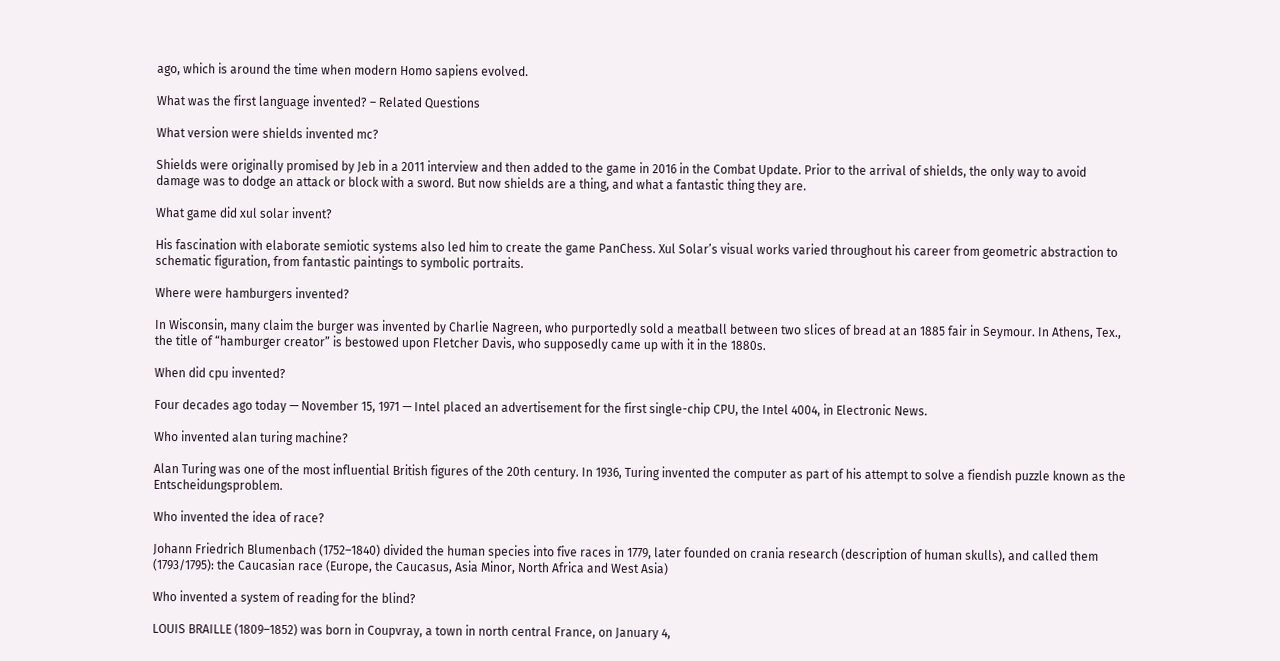ago, which is around the time when modern Homo sapiens evolved.

What was the first language invented? – Related Questions

What version were shields invented mc?

Shields were originally promised by Jeb in a 2011 interview and then added to the game in 2016 in the Combat Update. Prior to the arrival of shields, the only way to avoid damage was to dodge an attack or block with a sword. But now shields are a thing, and what a fantastic thing they are.

What game did xul solar invent?

His fascination with elaborate semiotic systems also led him to create the game PanChess. Xul Solar’s visual works varied throughout his career from geometric abstraction to schematic figuration, from fantastic paintings to symbolic portraits.

Where were hamburgers invented?

In Wisconsin, many claim the burger was invented by Charlie Nagreen, who purportedly sold a meatball between two slices of bread at an 1885 fair in Seymour. In Athens, Tex., the title of “hamburger creator” is bestowed upon Fletcher Davis, who supposedly came up with it in the 1880s.

When did cpu invented?

Four decades ago today — November 15, 1971 — Intel placed an advertisement for the first single-chip CPU, the Intel 4004, in Electronic News.

Who invented alan turing machine?

Alan Turing was one of the most influential British figures of the 20th century. In 1936, Turing invented the computer as part of his attempt to solve a fiendish puzzle known as the Entscheidungsproblem.

Who invented the idea of race?

Johann Friedrich Blumenbach (1752–1840) divided the human species into five races in 1779, later founded on crania research (description of human skulls), and called them (1793/1795): the Caucasian race (Europe, the Caucasus, Asia Minor, North Africa and West Asia)

Who invented a system of reading for the blind?

LOUIS BRAILLE (1809–1852) was born in Coupvray, a town in north central France, on January 4,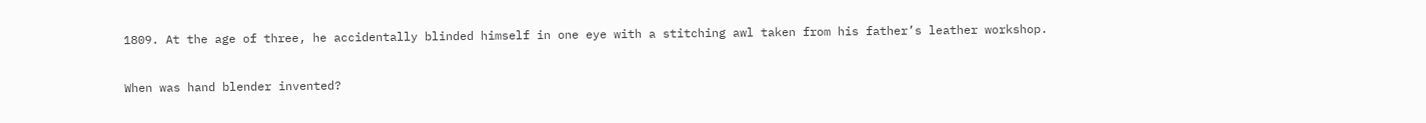1809. At the age of three, he accidentally blinded himself in one eye with a stitching awl taken from his father’s leather workshop.

When was hand blender invented?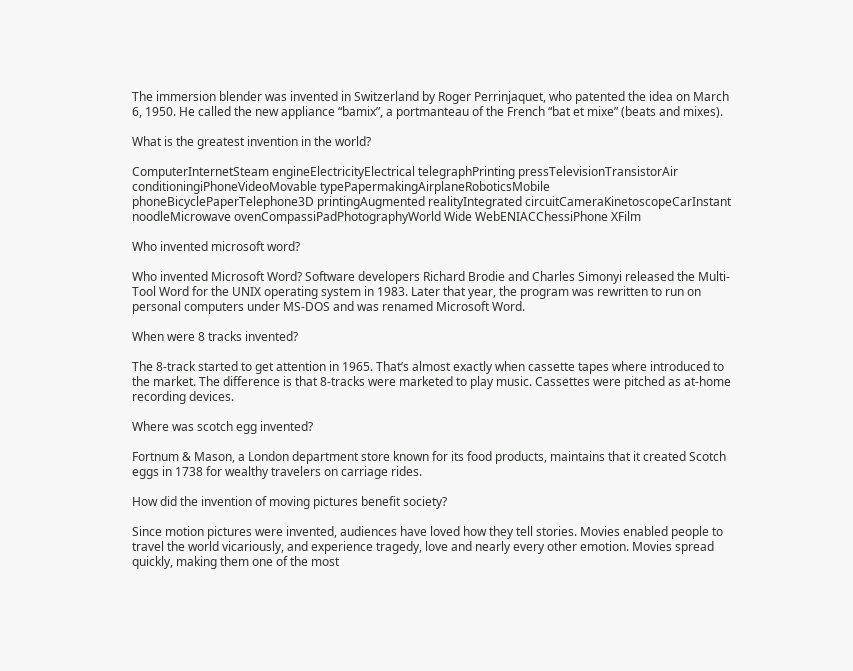The immersion blender was invented in Switzerland by Roger Perrinjaquet, who patented the idea on March 6, 1950. He called the new appliance “bamix”, a portmanteau of the French “bat et mixe” (beats and mixes).

What is the greatest invention in the world?

ComputerInternetSteam engineElectricityElectrical telegraphPrinting pressTelevisionTransistorAir conditioningiPhoneVideoMovable typePapermakingAirplaneRoboticsMobile phoneBicyclePaperTelephone3D printingAugmented realityIntegrated circuitCameraKinetoscopeCarInstant noodleMicrowave ovenCompassiPadPhotographyWorld Wide WebENIACChessiPhone XFilm

Who invented microsoft word?

Who invented Microsoft Word? Software developers Richard Brodie and Charles Simonyi released the Multi-Tool Word for the UNIX operating system in 1983. Later that year, the program was rewritten to run on personal computers under MS-DOS and was renamed Microsoft Word.

When were 8 tracks invented?

The 8-track started to get attention in 1965. That’s almost exactly when cassette tapes where introduced to the market. The difference is that 8-tracks were marketed to play music. Cassettes were pitched as at-home recording devices.

Where was scotch egg invented?

Fortnum & Mason, a London department store known for its food products, maintains that it created Scotch eggs in 1738 for wealthy travelers on carriage rides.

How did the invention of moving pictures benefit society?

Since motion pictures were invented, audiences have loved how they tell stories. Movies enabled people to travel the world vicariously, and experience tragedy, love and nearly every other emotion. Movies spread quickly, making them one of the most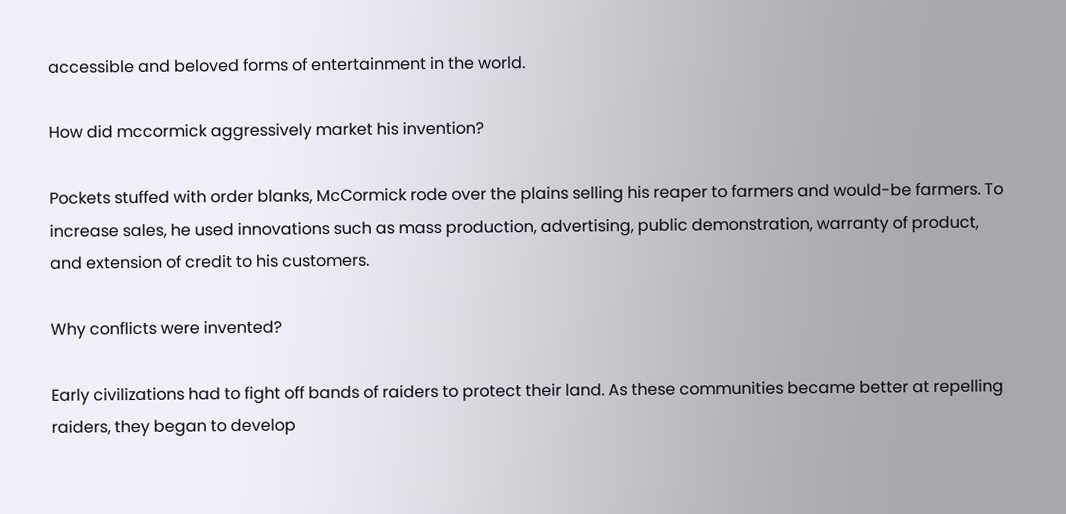accessible and beloved forms of entertainment in the world.

How did mccormick aggressively market his invention?

Pockets stuffed with order blanks, McCormick rode over the plains selling his reaper to farmers and would-be farmers. To increase sales, he used innovations such as mass production, advertising, public demonstration, warranty of product, and extension of credit to his customers.

Why conflicts were invented?

Early civilizations had to fight off bands of raiders to protect their land. As these communities became better at repelling raiders, they began to develop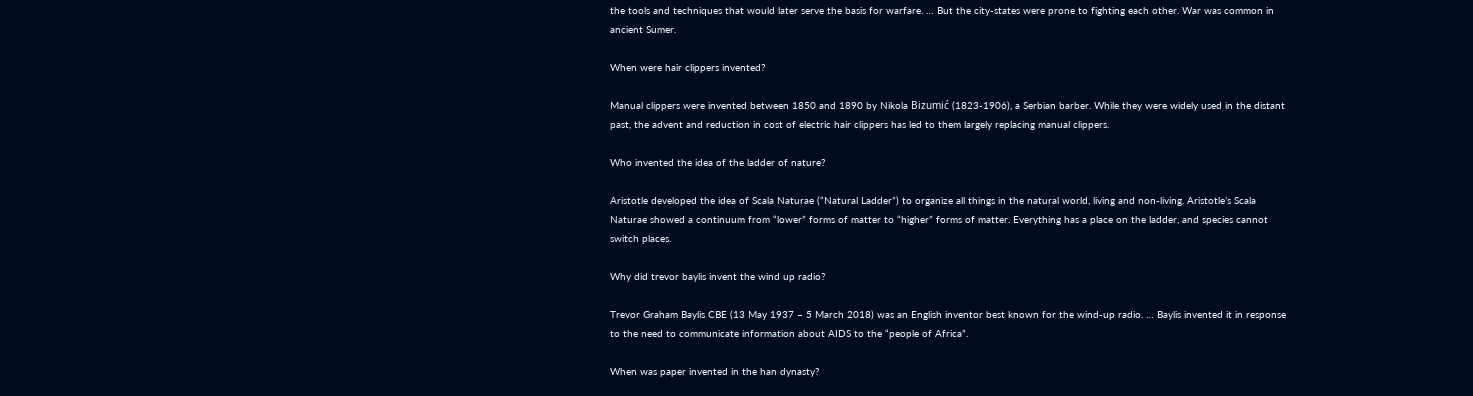the tools and techniques that would later serve the basis for warfare. … But the city-states were prone to fighting each other. War was common in ancient Sumer.

When were hair clippers invented?

Manual clippers were invented between 1850 and 1890 by Nikola Bizumić (1823-1906), a Serbian barber. While they were widely used in the distant past, the advent and reduction in cost of electric hair clippers has led to them largely replacing manual clippers.

Who invented the idea of the ladder of nature?

Aristotle developed the idea of Scala Naturae (“Natural Ladder”) to organize all things in the natural world, living and non-living. Aristotle’s Scala Naturae showed a continuum from “lower” forms of matter to “higher” forms of matter. Everything has a place on the ladder, and species cannot switch places.

Why did trevor baylis invent the wind up radio?

Trevor Graham Baylis CBE (13 May 1937 – 5 March 2018) was an English inventor best known for the wind-up radio. … Baylis invented it in response to the need to communicate information about AIDS to the “people of Africa”.

When was paper invented in the han dynasty?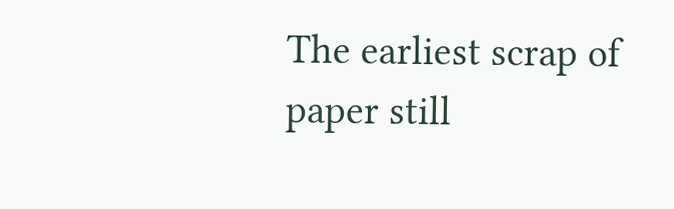The earliest scrap of paper still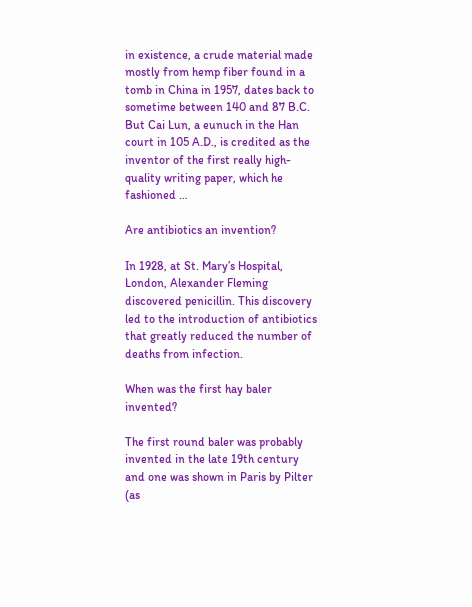in existence, a crude material made mostly from hemp fiber found in a tomb in China in 1957, dates back to sometime between 140 and 87 B.C. But Cai Lun, a eunuch in the Han court in 105 A.D., is credited as the inventor of the first really high-quality writing paper, which he fashioned …

Are antibiotics an invention?

In 1928, at St. Mary’s Hospital, London, Alexander Fleming discovered penicillin. This discovery led to the introduction of antibiotics that greatly reduced the number of deaths from infection.

When was the first hay baler invented?

The first round baler was probably invented in the late 19th century and one was shown in Paris by Pilter (as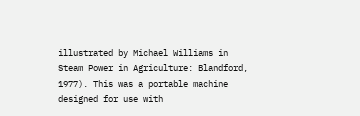illustrated by Michael Williams in Steam Power in Agriculture: Blandford, 1977). This was a portable machine designed for use with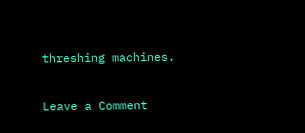threshing machines.

Leave a Comment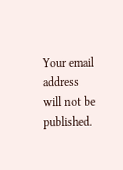Your email address will not be published.